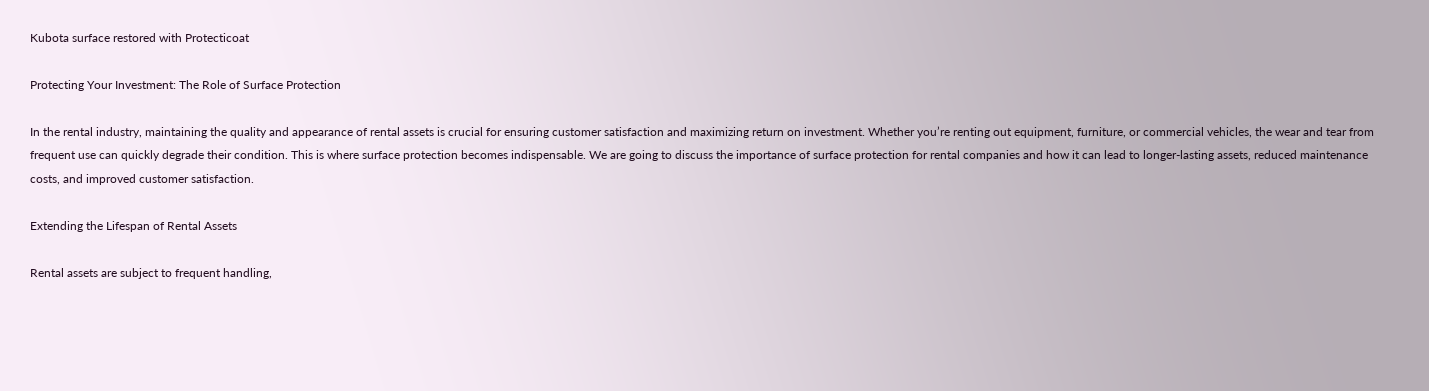Kubota surface restored with Protecticoat

Protecting Your Investment: The Role of Surface Protection

In the rental industry, maintaining the quality and appearance of rental assets is crucial for ensuring customer satisfaction and maximizing return on investment. Whether you’re renting out equipment, furniture, or commercial vehicles, the wear and tear from frequent use can quickly degrade their condition. This is where surface protection becomes indispensable. We are going to discuss the importance of surface protection for rental companies and how it can lead to longer-lasting assets, reduced maintenance costs, and improved customer satisfaction.

Extending the Lifespan of Rental Assets

Rental assets are subject to frequent handling,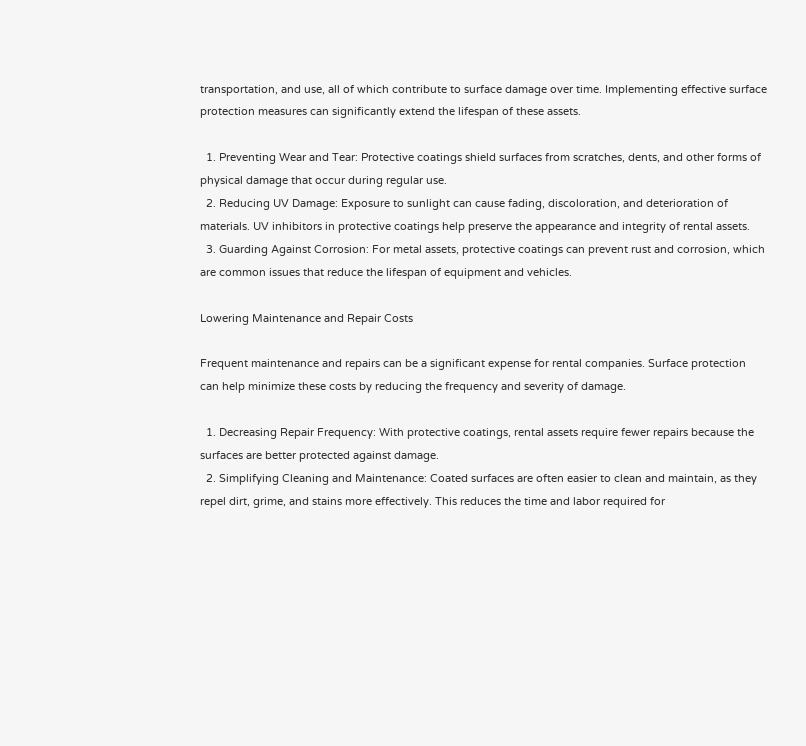transportation, and use, all of which contribute to surface damage over time. Implementing effective surface protection measures can significantly extend the lifespan of these assets.

  1. Preventing Wear and Tear: Protective coatings shield surfaces from scratches, dents, and other forms of physical damage that occur during regular use.
  2. Reducing UV Damage: Exposure to sunlight can cause fading, discoloration, and deterioration of materials. UV inhibitors in protective coatings help preserve the appearance and integrity of rental assets.
  3. Guarding Against Corrosion: For metal assets, protective coatings can prevent rust and corrosion, which are common issues that reduce the lifespan of equipment and vehicles.

Lowering Maintenance and Repair Costs

Frequent maintenance and repairs can be a significant expense for rental companies. Surface protection can help minimize these costs by reducing the frequency and severity of damage.

  1. Decreasing Repair Frequency: With protective coatings, rental assets require fewer repairs because the surfaces are better protected against damage.
  2. Simplifying Cleaning and Maintenance: Coated surfaces are often easier to clean and maintain, as they repel dirt, grime, and stains more effectively. This reduces the time and labor required for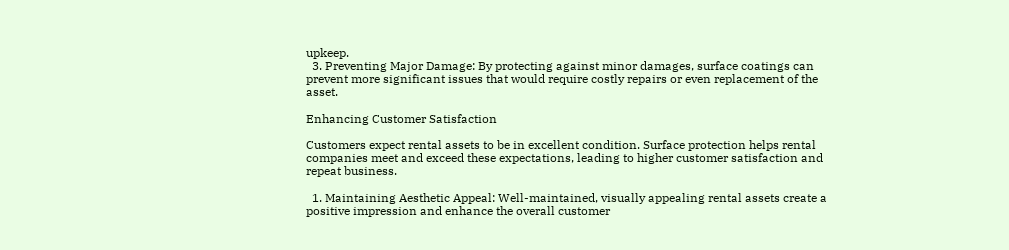upkeep.
  3. Preventing Major Damage: By protecting against minor damages, surface coatings can prevent more significant issues that would require costly repairs or even replacement of the asset.

Enhancing Customer Satisfaction

Customers expect rental assets to be in excellent condition. Surface protection helps rental companies meet and exceed these expectations, leading to higher customer satisfaction and repeat business.

  1. Maintaining Aesthetic Appeal: Well-maintained, visually appealing rental assets create a positive impression and enhance the overall customer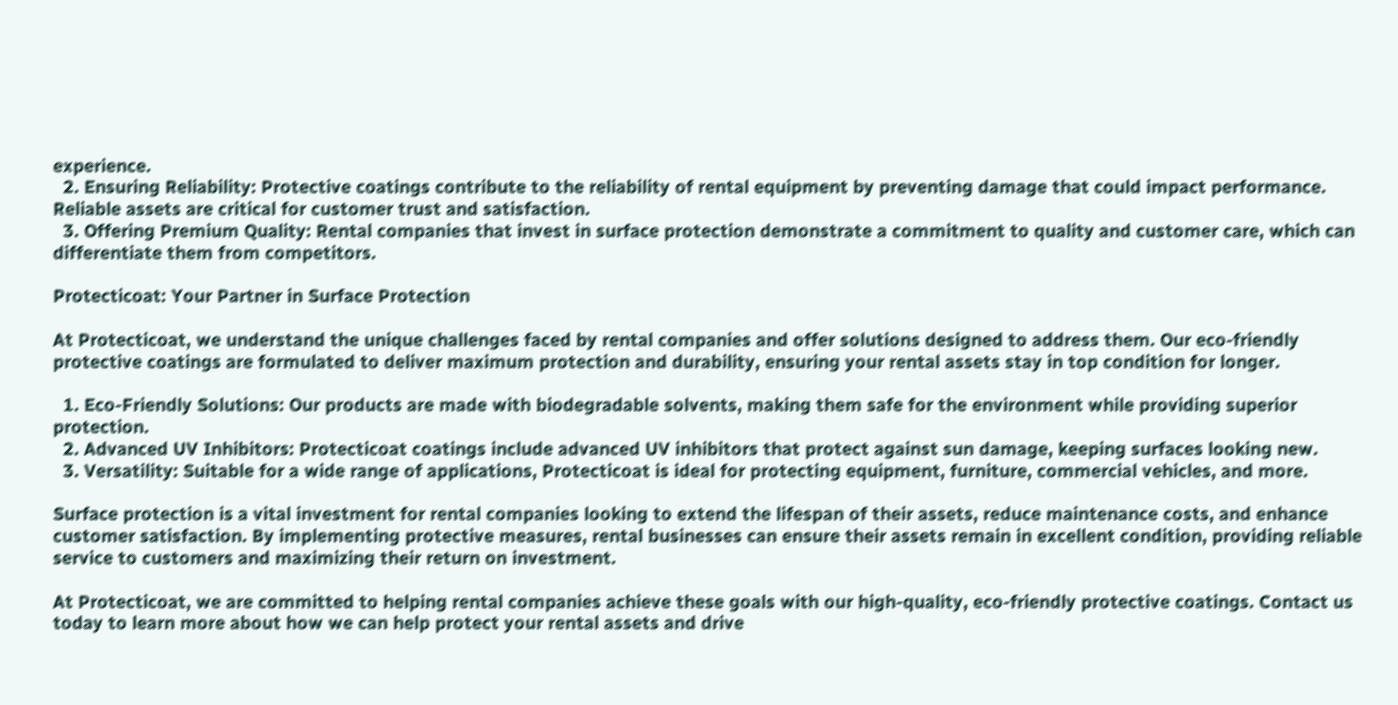experience.
  2. Ensuring Reliability: Protective coatings contribute to the reliability of rental equipment by preventing damage that could impact performance. Reliable assets are critical for customer trust and satisfaction.
  3. Offering Premium Quality: Rental companies that invest in surface protection demonstrate a commitment to quality and customer care, which can differentiate them from competitors.

Protecticoat: Your Partner in Surface Protection

At Protecticoat, we understand the unique challenges faced by rental companies and offer solutions designed to address them. Our eco-friendly protective coatings are formulated to deliver maximum protection and durability, ensuring your rental assets stay in top condition for longer.

  1. Eco-Friendly Solutions: Our products are made with biodegradable solvents, making them safe for the environment while providing superior protection.
  2. Advanced UV Inhibitors: Protecticoat coatings include advanced UV inhibitors that protect against sun damage, keeping surfaces looking new.
  3. Versatility: Suitable for a wide range of applications, Protecticoat is ideal for protecting equipment, furniture, commercial vehicles, and more.

Surface protection is a vital investment for rental companies looking to extend the lifespan of their assets, reduce maintenance costs, and enhance customer satisfaction. By implementing protective measures, rental businesses can ensure their assets remain in excellent condition, providing reliable service to customers and maximizing their return on investment.

At Protecticoat, we are committed to helping rental companies achieve these goals with our high-quality, eco-friendly protective coatings. Contact us today to learn more about how we can help protect your rental assets and drive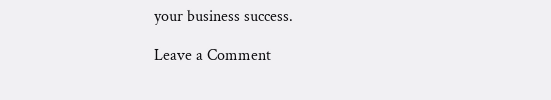your business success.

Leave a Comment